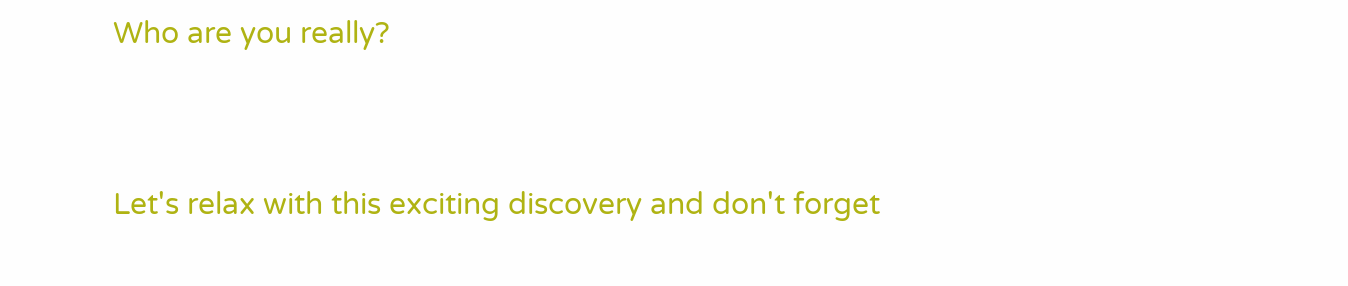Who are you really?


Let's relax with this exciting discovery and don't forget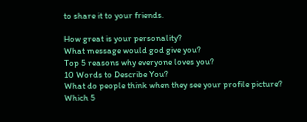to share it to your friends.

How great is your personality?
What message would god give you?
Top 5 reasons why everyone loves you?
10 Words to Describe You?
What do people think when they see your profile picture?
Which 5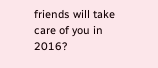friends will take care of you in 2016?